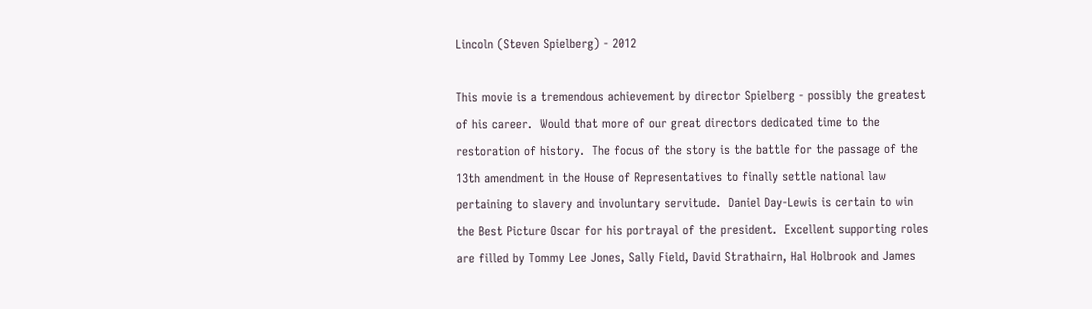Lincoln (Steven Spielberg) - 2012

This movie is a tremendous achievement by director Spielberg - possibly the greatest of his career.  Would that more of our great directors dedicated time to the restoration of history.  The focus of the story is the battle for the passage of the 13th amendment in the House of Representatives to finally settle national law pertaining to slavery and involuntary servitude.  Daniel Day-Lewis is certain to win the Best Picture Oscar for his portrayal of the president.  Excellent supporting roles are filled by Tommy Lee Jones, Sally Field, David Strathairn, Hal Holbrook and James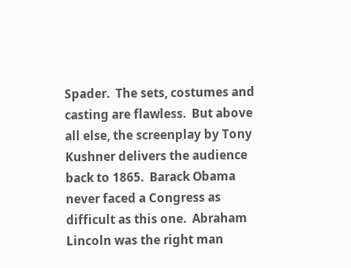Spader.  The sets, costumes and casting are flawless.  But above all else, the screenplay by Tony Kushner delivers the audience back to 1865.  Barack Obama never faced a Congress as difficult as this one.  Abraham Lincoln was the right man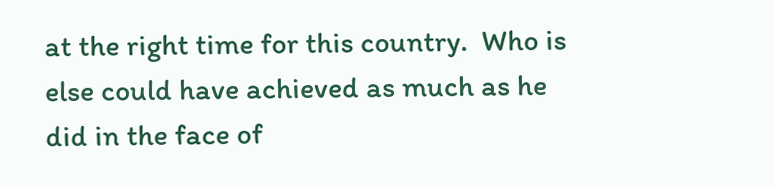at the right time for this country.  Who is else could have achieved as much as he did in the face of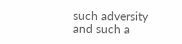such adversity and such a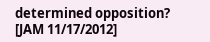determined opposition? [JAM 11/17/2012]